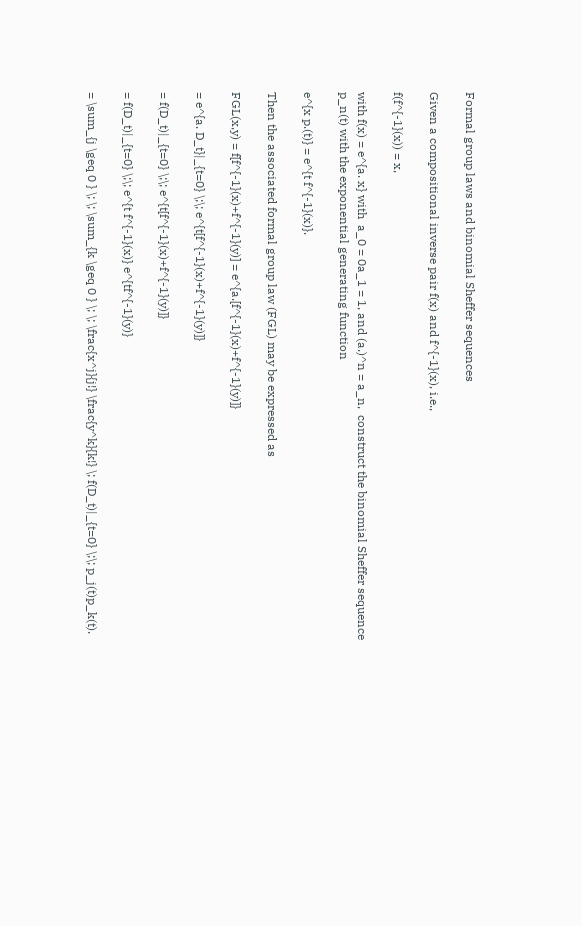Formal group laws and binomial Sheffer sequences

Given a compositional inverse pair f(x) and f^{-1}(x), i.e.,

f(f^{-1}(x)) = x,

with f(x) = e^{a. x} with  a_0 = 0a_1 = 1, and (a.)^n = a_n,  construct the binomial Sheffer sequence p_n(t) with the exponential generating function

e^{x p.(t)} = e^{t f^{-1}(x)}.

Then the associated formal group law (FGL) may be expressed as

FGL(x,y) = f[f^{-1}(x)+f^{-1}(y)] = e^{a.[f^{-1}(x)+f^{-1}(y)]}

= e^{a. D_t}|_{t=0} \;\; e^{t[f^{-1}(x)+f^{-1}(y)]}

= f(D_t)|_{t=0} \;\; e^{t[f^{-1}(x)+f^{-1}(y)]}

= f(D_t)|_{t=0} \;\; e^{t f^{-1}(x)} e^{tf^{-1}(y)}

= \sum_{j \geq 0 } \; \; \sum_{k \geq 0 } \; \; \frac{x^j}{j!} \frac{y^k}{k!} \; f(D_t)|_{t=0} \;\; p_j(t)p_k(t).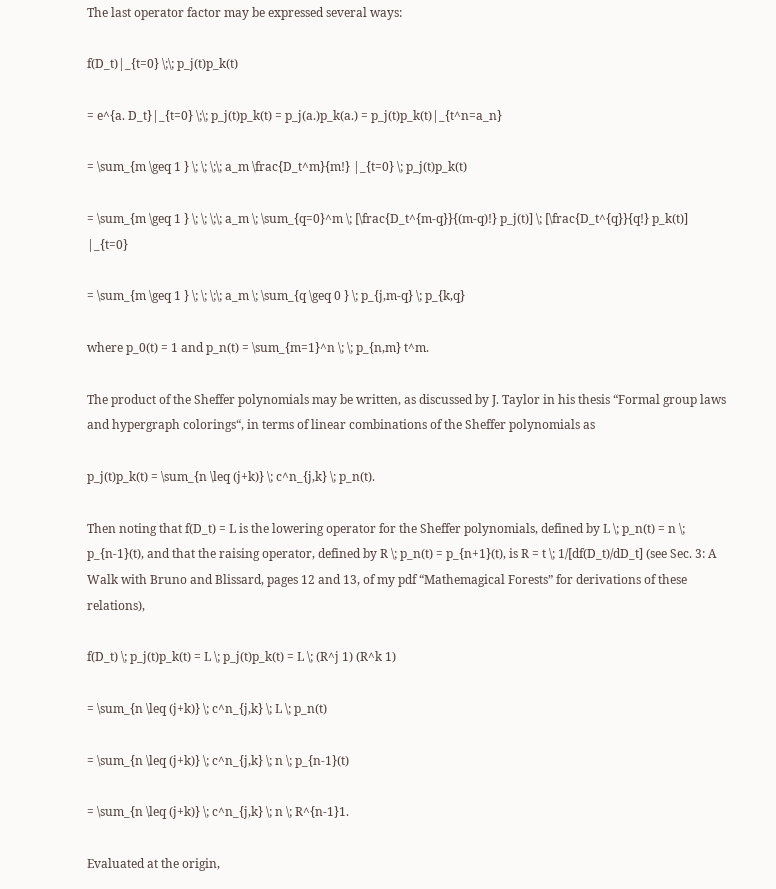The last operator factor may be expressed several ways:

f(D_t)|_{t=0} \;\; p_j(t)p_k(t)

= e^{a. D_t}|_{t=0} \;\; p_j(t)p_k(t) = p_j(a.)p_k(a.) = p_j(t)p_k(t)|_{t^n=a_n}

= \sum_{m \geq 1 } \; \; \;\; a_m \frac{D_t^m}{m!} |_{t=0} \; p_j(t)p_k(t)

= \sum_{m \geq 1 } \; \; \;\; a_m \; \sum_{q=0}^m \; [\frac{D_t^{m-q}}{(m-q)!} p_j(t)] \; [\frac{D_t^{q}}{q!} p_k(t)] |_{t=0}

= \sum_{m \geq 1 } \; \; \;\; a_m \; \sum_{q \geq 0 } \; p_{j,m-q} \; p_{k,q}

where p_0(t) = 1 and p_n(t) = \sum_{m=1}^n \; \; p_{n,m} t^m.

The product of the Sheffer polynomials may be written, as discussed by J. Taylor in his thesis “Formal group laws and hypergraph colorings“, in terms of linear combinations of the Sheffer polynomials as

p_j(t)p_k(t) = \sum_{n \leq (j+k)} \; c^n_{j,k} \; p_n(t).

Then noting that f(D_t) = L is the lowering operator for the Sheffer polynomials, defined by L \; p_n(t) = n \; p_{n-1}(t), and that the raising operator, defined by R \; p_n(t) = p_{n+1}(t), is R = t \; 1/[df(D_t)/dD_t] (see Sec. 3: A Walk with Bruno and Blissard, pages 12 and 13, of my pdf “Mathemagical Forests” for derivations of these relations),

f(D_t) \; p_j(t)p_k(t) = L \; p_j(t)p_k(t) = L \; (R^j 1) (R^k 1)

= \sum_{n \leq (j+k)} \; c^n_{j,k} \; L \; p_n(t)

= \sum_{n \leq (j+k)} \; c^n_{j,k} \; n \; p_{n-1}(t)

= \sum_{n \leq (j+k)} \; c^n_{j,k} \; n \; R^{n-1}1.

Evaluated at the origin,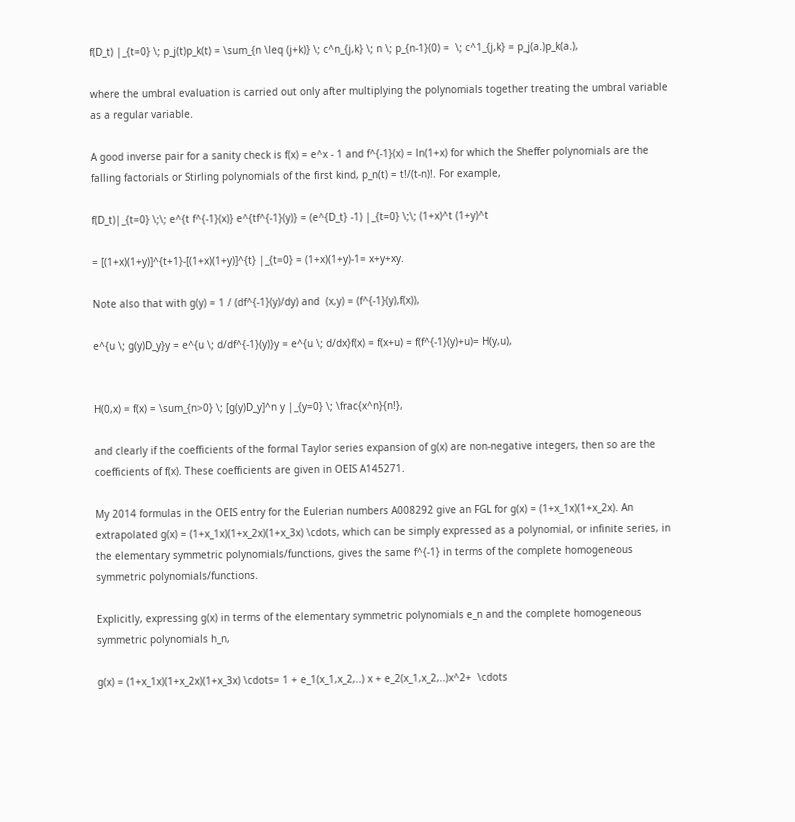f(D_t) |_{t=0} \; p_j(t)p_k(t) = \sum_{n \leq (j+k)} \; c^n_{j,k} \; n \; p_{n-1}(0) =  \; c^1_{j,k} = p_j(a.)p_k(a.),

where the umbral evaluation is carried out only after multiplying the polynomials together treating the umbral variable as a regular variable.

A good inverse pair for a sanity check is f(x) = e^x - 1 and f^{-1}(x) = ln(1+x) for which the Sheffer polynomials are the falling factorials or Stirling polynomials of the first kind, p_n(t) = t!/(t-n)!. For example,

f(D_t)|_{t=0} \;\; e^{t f^{-1}(x)} e^{tf^{-1}(y)} = (e^{D_t} -1) |_{t=0} \;\; (1+x)^t (1+y)^t

= [(1+x)(1+y)]^{t+1}-[(1+x)(1+y)]^{t} |_{t=0} = (1+x)(1+y)-1= x+y+xy.

Note also that with g(y) = 1 / (df^{-1}(y)/dy) and  (x,y) = (f^{-1}(y),f(x)),

e^{u \; g(y)D_y}y = e^{u \; d/df^{-1}(y)}y = e^{u \; d/dx}f(x) = f(x+u) = f(f^{-1}(y)+u)= H(y,u),


H(0,x) = f(x) = \sum_{n>0} \; [g(y)D_y]^n y |_{y=0} \; \frac{x^n}{n!},

and clearly if the coefficients of the formal Taylor series expansion of g(x) are non-negative integers, then so are the coefficients of f(x). These coefficients are given in OEIS A145271.

My 2014 formulas in the OEIS entry for the Eulerian numbers A008292 give an FGL for g(x) = (1+x_1x)(1+x_2x). An extrapolated g(x) = (1+x_1x)(1+x_2x)(1+x_3x) \cdots, which can be simply expressed as a polynomial, or infinite series, in the elementary symmetric polynomials/functions, gives the same f^{-1} in terms of the complete homogeneous symmetric polynomials/functions.

Explicitly, expressing g(x) in terms of the elementary symmetric polynomials e_n and the complete homogeneous symmetric polynomials h_n,

g(x) = (1+x_1x)(1+x_2x)(1+x_3x) \cdots= 1 + e_1(x_1,x_2,..) x + e_2(x_1,x_2,..)x^2+  \cdots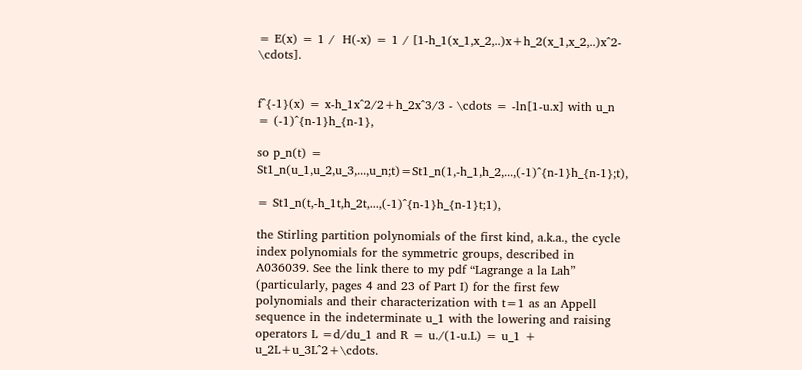= E(x) = 1 /  H(-x) = 1 / [1-h_1(x_1,x_2,..)x+h_2(x_1,x_2,..)x^2- \cdots].


f^{-1}(x) = x-h_1x^2/2+h_2x^3/3 - \cdots = -ln[1-u.x] with u_n = (-1)^{n-1}h_{n-1},

so p_n(t) = St1_n(u_1,u_2,u_3,...,u_n;t)=St1_n(1,-h_1,h_2,...,(-1)^{n-1}h_{n-1};t),

= St1_n(t,-h_1t,h_2t,...,(-1)^{n-1}h_{n-1}t;1),

the Stirling partition polynomials of the first kind, a.k.a., the cycle index polynomials for the symmetric groups, described in A036039. See the link there to my pdf “Lagrange a la Lah” (particularly, pages 4 and 23 of Part I) for the first few polynomials and their characterization with t=1 as an Appell sequence in the indeterminate u_1 with the lowering and raising operators L =d/du_1 and R = u./(1-u.L) = u_1 + u_2L+u_3L^2+\cdots.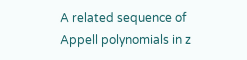A related sequence of Appell polynomials in z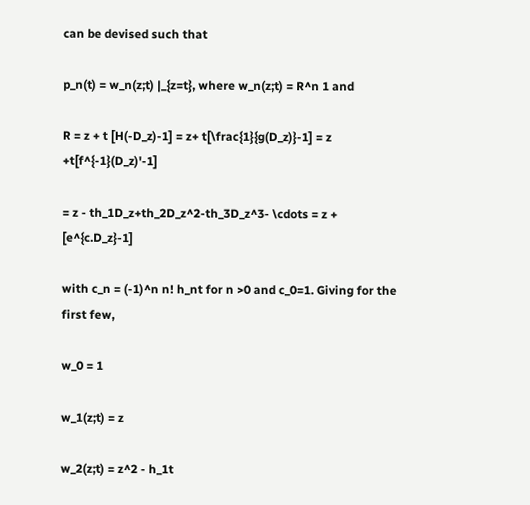can be devised such that

p_n(t) = w_n(z;t) |_{z=t}, where w_n(z;t) = R^n 1 and

R = z + t [H(-D_z)-1] = z+ t[\frac{1}{g(D_z)}-1] = z +t[f^{-1}(D_z)'-1]

= z - th_1D_z+th_2D_z^2-th_3D_z^3- \cdots = z + [e^{c.D_z}-1]

with c_n = (-1)^n n! h_nt for n >0 and c_0=1. Giving for the first few,

w_0 = 1

w_1(z;t) = z

w_2(z;t) = z^2 - h_1t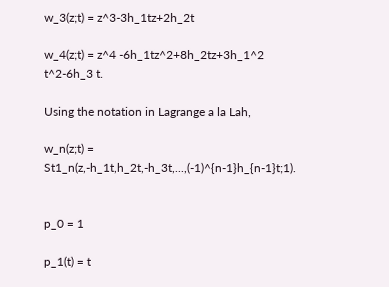w_3(z;t) = z^3-3h_1tz+2h_2t

w_4(z;t) = z^4 -6h_1tz^2+8h_2tz+3h_1^2 t^2-6h_3 t.

Using the notation in Lagrange a la Lah,

w_n(z;t) = St1_n(z,-h_1t,h_2t,-h_3t,...,(-1)^{n-1}h_{n-1}t;1).


p_0 = 1

p_1(t) = t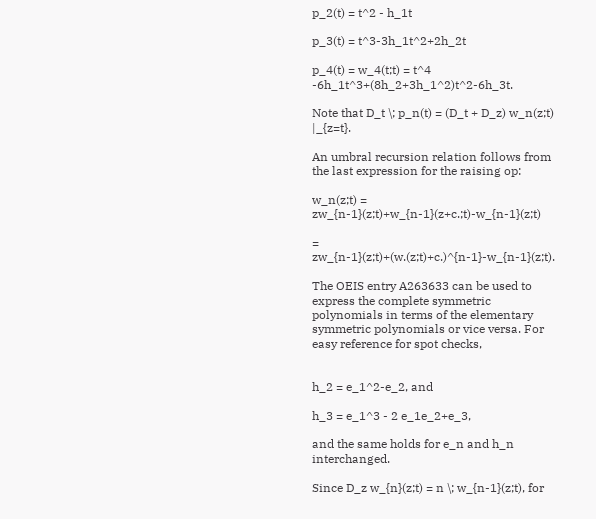p_2(t) = t^2 - h_1t

p_3(t) = t^3-3h_1t^2+2h_2t

p_4(t) = w_4(t;t) = t^4 -6h_1t^3+(8h_2+3h_1^2)t^2-6h_3t.

Note that D_t \; p_n(t) = (D_t + D_z) w_n(z;t) |_{z=t}.

An umbral recursion relation follows from the last expression for the raising op:

w_n(z;t) = zw_{n-1}(z;t)+w_{n-1}(z+c.;t)-w_{n-1}(z;t)

= zw_{n-1}(z;t)+(w.(z;t)+c.)^{n-1}-w_{n-1}(z;t).

The OEIS entry A263633 can be used to express the complete symmetric polynomials in terms of the elementary symmetric polynomials or vice versa. For easy reference for spot checks,


h_2 = e_1^2-e_2, and

h_3 = e_1^3 - 2 e_1e_2+e_3,

and the same holds for e_n and h_n interchanged.

Since D_z w_{n}(z;t) = n \; w_{n-1}(z;t), for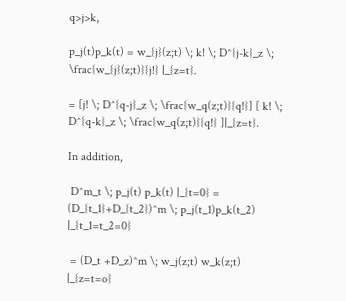q>j>k,

p_j(t)p_k(t) = w_{j}(z;t) \; k! \; D^{j-k}_z \; \frac{w_{j}(z;t)}{j!} |_{z=t}.

= [j! \; D^{q-j}_z \; \frac{w_q(z;t)}{q!}] [ k! \; D^{q-k}_z \; \frac{w_q(z;t)}{q!} ]|_{z=t}.

In addition,

 D^m_t \; p_j(t) p_k(t) |_{t=0} = (D_{t_1}+D_{t_2})^m \; p_j(t_1)p_k(t_2) |_{t_1=t_2=0}

 = (D_t +D_z)^m \; w_j(z;t) w_k(z;t) |_{z=t=o}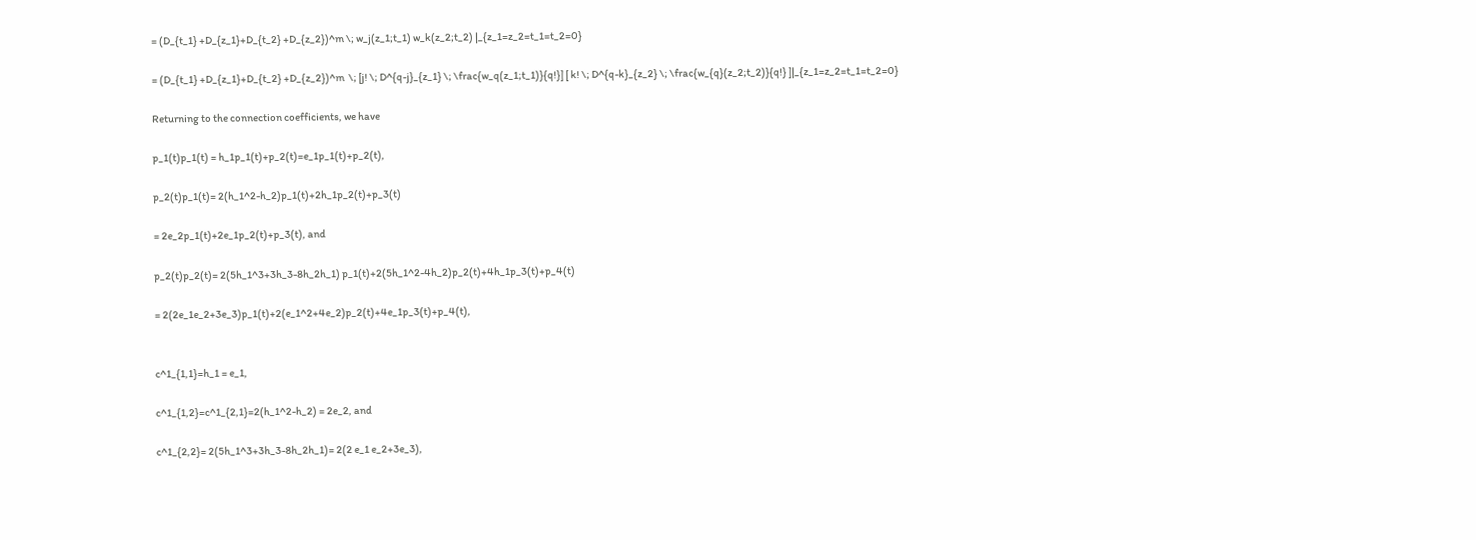= (D_{t_1} +D_{z_1}+D_{t_2} +D_{z_2})^m \; w_j(z_1;t_1) w_k(z_2;t_2) |_{z_1=z_2=t_1=t_2=0}

= (D_{t_1} +D_{z_1}+D_{t_2} +D_{z_2})^m  \; [j! \; D^{q-j}_{z_1} \; \frac{w_q(z_1;t_1)}{q!}] [ k! \; D^{q-k}_{z_2} \; \frac{w_{q}(z_2;t_2)}{q!} ]|_{z_1=z_2=t_1=t_2=0}

Returning to the connection coefficients, we have

p_1(t)p_1(t) = h_1p_1(t)+p_2(t)=e_1p_1(t)+p_2(t),

p_2(t)p_1(t)= 2(h_1^2-h_2)p_1(t)+2h_1p_2(t)+p_3(t)

= 2e_2p_1(t)+2e_1p_2(t)+p_3(t), and

p_2(t)p_2(t)= 2(5h_1^3+3h_3-8h_2h_1) p_1(t)+2(5h_1^2-4h_2)p_2(t)+4h_1p_3(t)+p_4(t)

= 2(2e_1e_2+3e_3)p_1(t)+2(e_1^2+4e_2)p_2(t)+4e_1p_3(t)+p_4(t),


c^1_{1,1}=h_1 = e_1,

c^1_{1,2}=c^1_{2,1}=2(h_1^2-h_2) = 2e_2, and

c^1_{2,2}= 2(5h_1^3+3h_3-8h_2h_1)= 2(2 e_1 e_2+3e_3),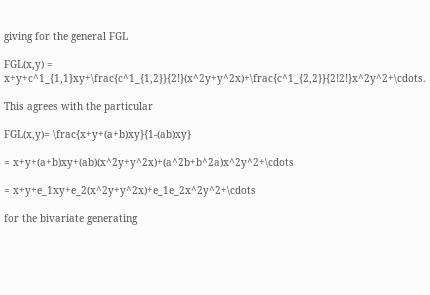giving for the general FGL

FGL(x,y) = x+y+c^1_{1,1}xy+\frac{c^1_{1,2}}{2!}(x^2y+y^2x)+\frac{c^1_{2,2}}{2!2!}x^2y^2+\cdots.

This agrees with the particular

FGL(x,y)= \frac{x+y+(a+b)xy}{1-(ab)xy}

= x+y+(a+b)xy+(ab)(x^2y+y^2x)+(a^2b+b^2a)x^2y^2+\cdots

= x+y+e_1xy+e_2(x^2y+y^2x)+e_1e_2x^2y^2+\cdots

for the bivariate generating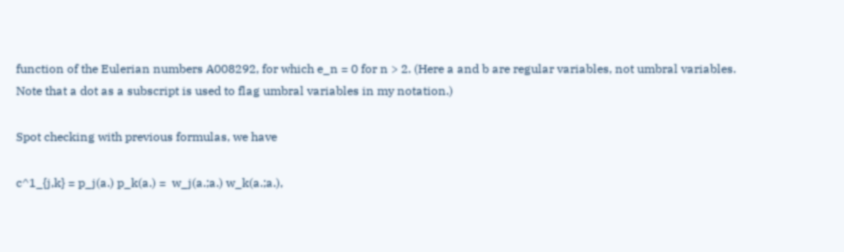function of the Eulerian numbers A008292, for which e_n = 0 for n > 2. (Here a and b are regular variables, not umbral variables. Note that a dot as a subscript is used to flag umbral variables in my notation.)

Spot checking with previous formulas, we have

c^1_{j,k} = p_j(a.) p_k(a.) =  w_j(a.;a.) w_k(a.;a.),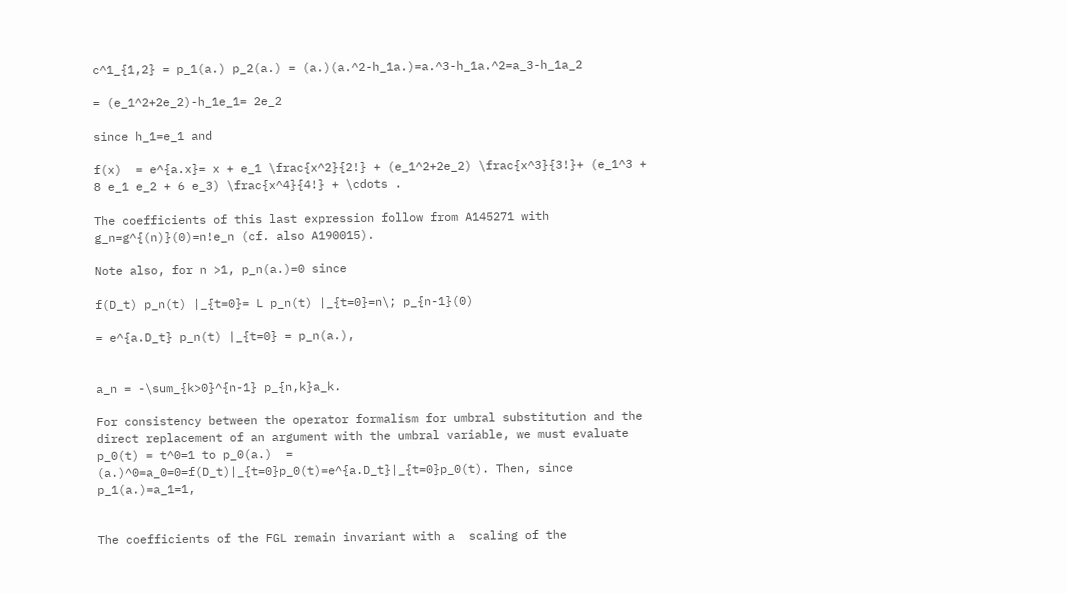c^1_{1,2} = p_1(a.) p_2(a.) = (a.)(a.^2-h_1a.)=a.^3-h_1a.^2=a_3-h_1a_2

= (e_1^2+2e_2)-h_1e_1= 2e_2

since h_1=e_1 and

f(x)  = e^{a.x}= x + e_1 \frac{x^2}{2!} + (e_1^2+2e_2) \frac{x^3}{3!}+ (e_1^3 + 8 e_1 e_2 + 6 e_3) \frac{x^4}{4!} + \cdots .

The coefficients of this last expression follow from A145271 with g_n=g^{(n)}(0)=n!e_n (cf. also A190015).

Note also, for n >1, p_n(a.)=0 since

f(D_t) p_n(t) |_{t=0}= L p_n(t) |_{t=0}=n\; p_{n-1}(0)

= e^{a.D_t} p_n(t) |_{t=0} = p_n(a.),


a_n = -\sum_{k>0}^{n-1} p_{n,k}a_k.

For consistency between the operator formalism for umbral substitution and the direct replacement of an argument with the umbral variable, we must evaluate p_0(t) = t^0=1 to p_0(a.)  = (a.)^0=a_0=0=f(D_t)|_{t=0}p_0(t)=e^{a.D_t}|_{t=0}p_0(t). Then, since p_1(a.)=a_1=1,


The coefficients of the FGL remain invariant with a  scaling of the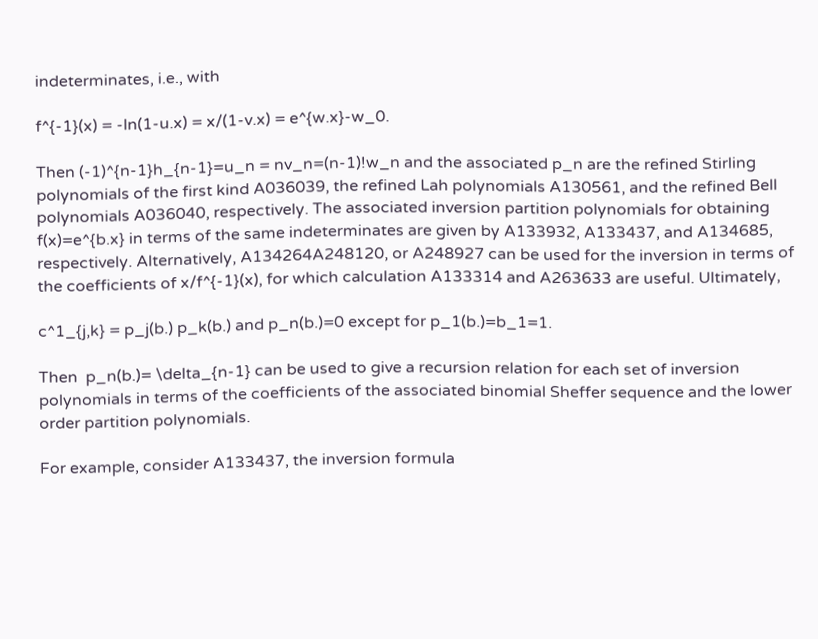indeterminates, i.e., with

f^{-1}(x) = -ln(1-u.x) = x/(1-v.x) = e^{w.x}-w_0.

Then (-1)^{n-1}h_{n-1}=u_n = nv_n=(n-1)!w_n and the associated p_n are the refined Stirling polynomials of the first kind A036039, the refined Lah polynomials A130561, and the refined Bell polynomials A036040, respectively. The associated inversion partition polynomials for obtaining f(x)=e^{b.x} in terms of the same indeterminates are given by A133932, A133437, and A134685, respectively. Alternatively, A134264A248120, or A248927 can be used for the inversion in terms of the coefficients of x/f^{-1}(x), for which calculation A133314 and A263633 are useful. Ultimately,

c^1_{j,k} = p_j(b.) p_k(b.) and p_n(b.)=0 except for p_1(b.)=b_1=1.

Then  p_n(b.)= \delta_{n-1} can be used to give a recursion relation for each set of inversion polynomials in terms of the coefficients of the associated binomial Sheffer sequence and the lower order partition polynomials.

For example, consider A133437, the inversion formula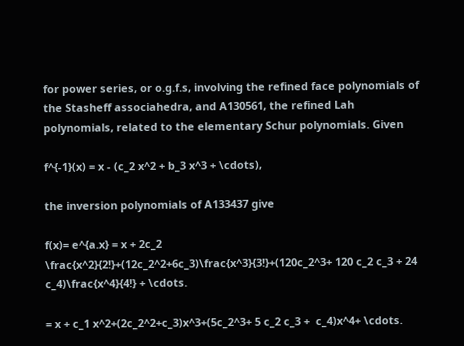for power series, or o.g.f.s, involving the refined face polynomials of the Stasheff associahedra, and A130561, the refined Lah polynomials, related to the elementary Schur polynomials. Given

f^{-1}(x) = x - (c_2 x^2 + b_3 x^3 + \cdots),

the inversion polynomials of A133437 give

f(x)= e^{a.x} = x + 2c_2 \frac{x^2}{2!}+(12c_2^2+6c_3)\frac{x^3}{3!}+(120c_2^3+ 120 c_2 c_3 + 24 c_4)\frac{x^4}{4!} + \cdots.

= x + c_1 x^2+(2c_2^2+c_3)x^3+(5c_2^3+ 5 c_2 c_3 +  c_4)x^4+ \cdots.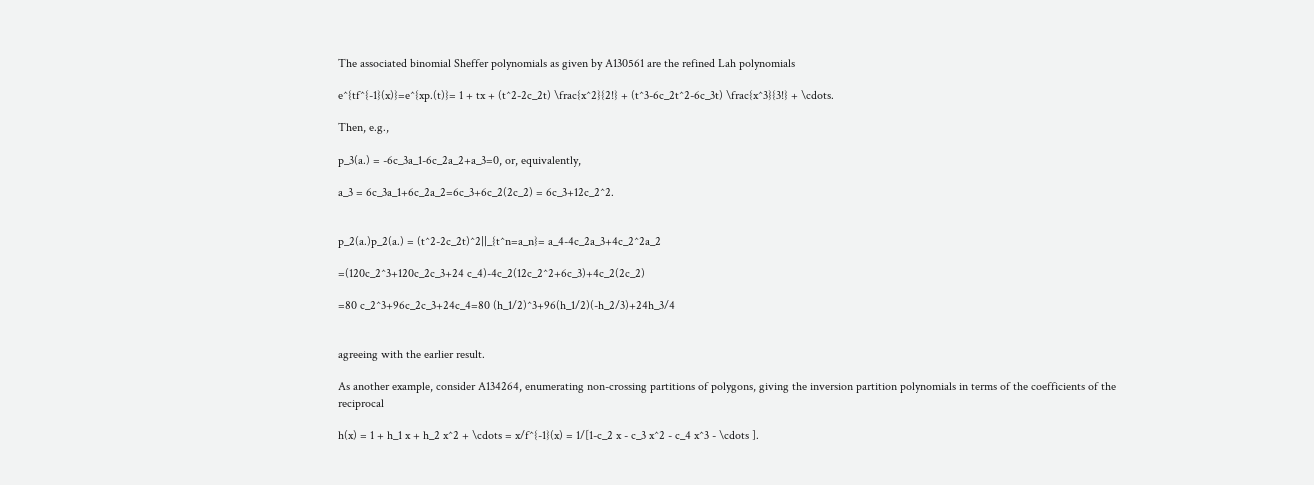The associated binomial Sheffer polynomials as given by A130561 are the refined Lah polynomials

e^{tf^{-1}(x)}=e^{xp.(t)}= 1 + tx + (t^2-2c_2t) \frac{x^2}{2!} + (t^3-6c_2t^2-6c_3t) \frac{x^3}{3!} + \cdots.

Then, e.g.,

p_3(a.) = -6c_3a_1-6c_2a_2+a_3=0, or, equivalently,

a_3 = 6c_3a_1+6c_2a_2=6c_3+6c_2(2c_2) = 6c_3+12c_2^2.


p_2(a.)p_2(a.) = (t^2-2c_2t)^2||_{t^n=a_n}= a_4-4c_2a_3+4c_2^2a_2

=(120c_2^3+120c_2c_3+24 c_4)-4c_2(12c_2^2+6c_3)+4c_2(2c_2)

=80 c_2^3+96c_2c_3+24c_4=80 (h_1/2)^3+96(h_1/2)(-h_2/3)+24h_3/4


agreeing with the earlier result.

As another example, consider A134264, enumerating non-crossing partitions of polygons, giving the inversion partition polynomials in terms of the coefficients of the reciprocal

h(x) = 1 + h_1 x + h_2 x^2 + \cdots = x/f^{-1}(x) = 1/[1-c_2 x - c_3 x^2 - c_4 x^3 - \cdots ].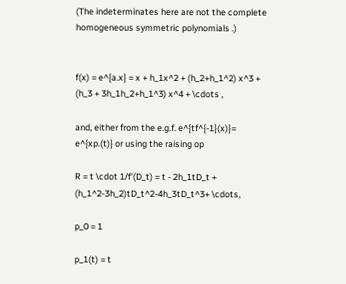(The indeterminates here are not the complete homogeneous symmetric polynomials .)


f(x) = e^{a.x} = x + h_1x^2 + (h_2+h_1^2) x^3 + (h_3 + 3h_1h_2+h_1^3) x^4 + \cdots ,

and, either from the e.g.f. e^{tf^{-1}(x)}= e^{xp.(t)} or using the raising op

R = t \cdot 1/f'(D_t) = t - 2h_1tD_t + (h_1^2-3h_2)tD_t^2-4h_3tD_t^3+ \cdots,

p_0 = 1

p_1(t) = t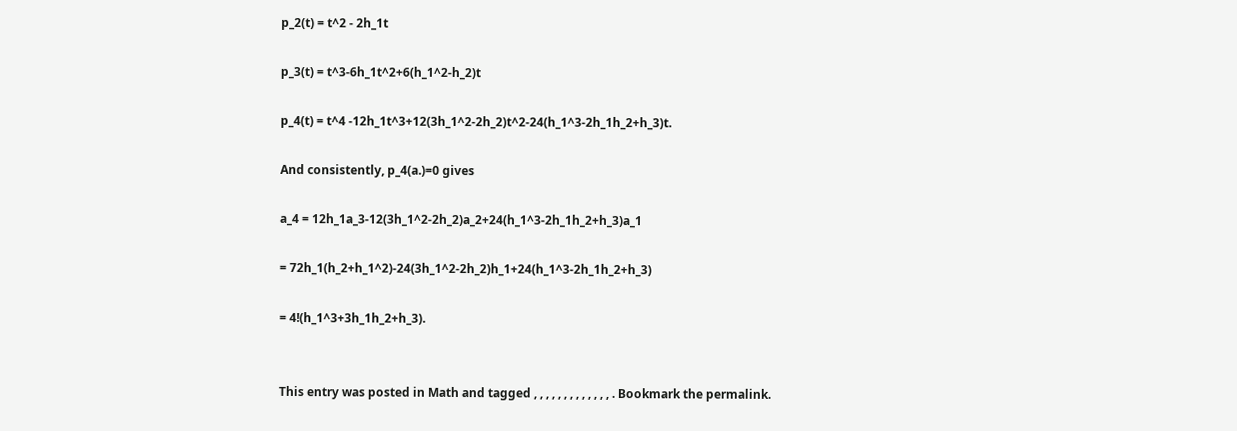p_2(t) = t^2 - 2h_1t

p_3(t) = t^3-6h_1t^2+6(h_1^2-h_2)t

p_4(t) = t^4 -12h_1t^3+12(3h_1^2-2h_2)t^2-24(h_1^3-2h_1h_2+h_3)t.

And consistently, p_4(a.)=0 gives

a_4 = 12h_1a_3-12(3h_1^2-2h_2)a_2+24(h_1^3-2h_1h_2+h_3)a_1

= 72h_1(h_2+h_1^2)-24(3h_1^2-2h_2)h_1+24(h_1^3-2h_1h_2+h_3)

= 4!(h_1^3+3h_1h_2+h_3).


This entry was posted in Math and tagged , , , , , , , , , , , , , . Bookmark the permalink.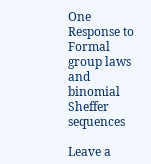One Response to Formal group laws and binomial Sheffer sequences

Leave a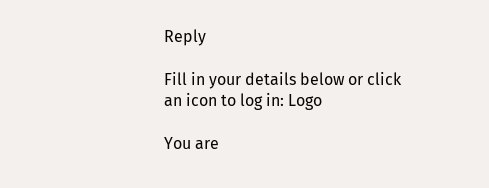Reply

Fill in your details below or click an icon to log in: Logo

You are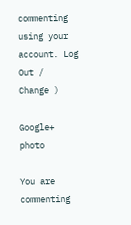commenting using your account. Log Out /  Change )

Google+ photo

You are commenting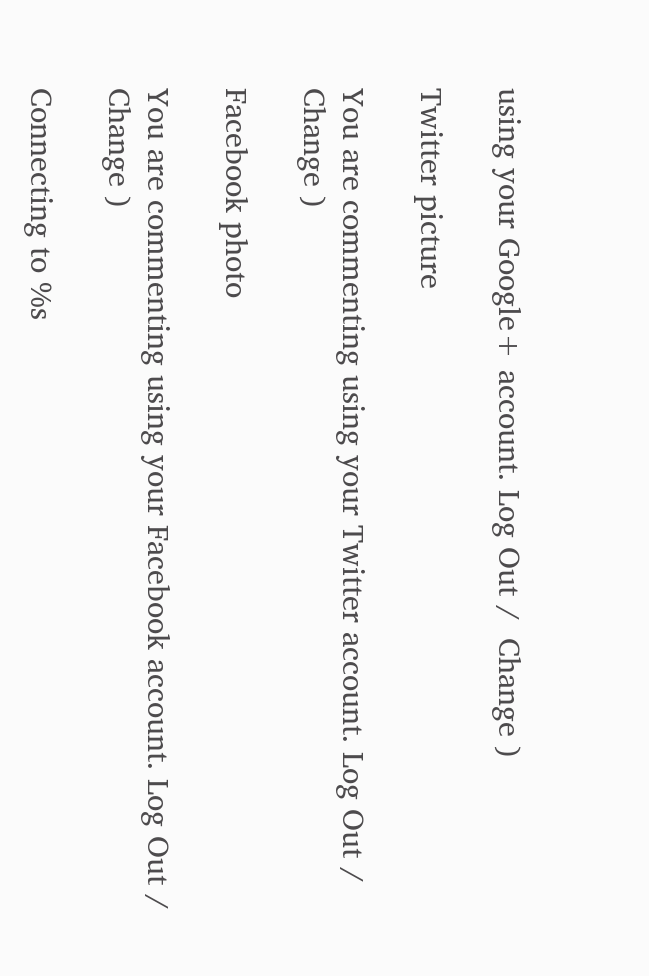using your Google+ account. Log Out /  Change )

Twitter picture

You are commenting using your Twitter account. Log Out /  Change )

Facebook photo

You are commenting using your Facebook account. Log Out /  Change )

Connecting to %s